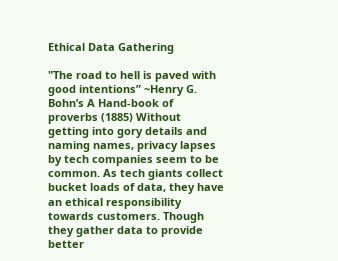Ethical Data Gathering

"The road to hell is paved with good intentions” ~Henry G. Bohn’s A Hand-book of proverbs (1885) Without getting into gory details and naming names, privacy lapses by tech companies seem to be common. As tech giants collect bucket loads of data, they have an ethical responsibility towards customers. Though they gather data to provide better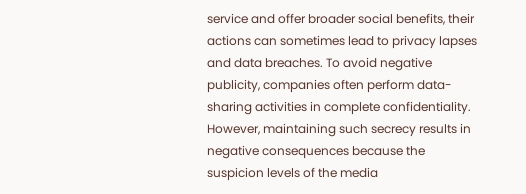service and offer broader social benefits, their actions can sometimes lead to privacy lapses and data breaches. To avoid negative publicity, companies often perform data-sharing activities in complete confidentiality. However, maintaining such secrecy results in negative consequences because the suspicion levels of the media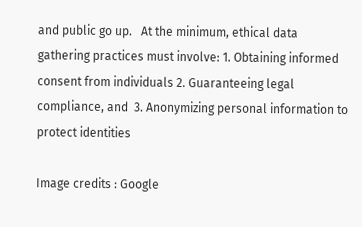and public go up.   At the minimum, ethical data gathering practices must involve: 1. Obtaining informed consent from individuals 2. Guaranteeing legal compliance, and  3. Anonymizing personal information to protect identities

Image credits : Google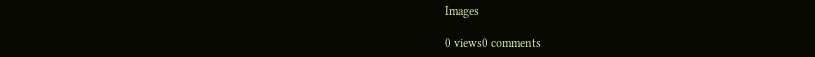Images

0 views0 comments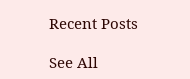Recent Posts

See All